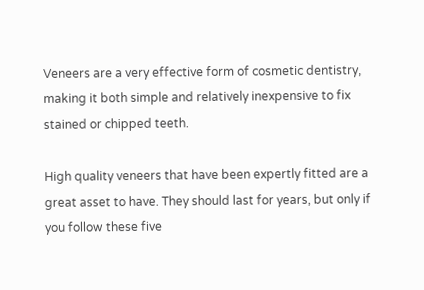Veneers are a very effective form of cosmetic dentistry, making it both simple and relatively inexpensive to fix stained or chipped teeth.

High quality veneers that have been expertly fitted are a great asset to have. They should last for years, but only if you follow these five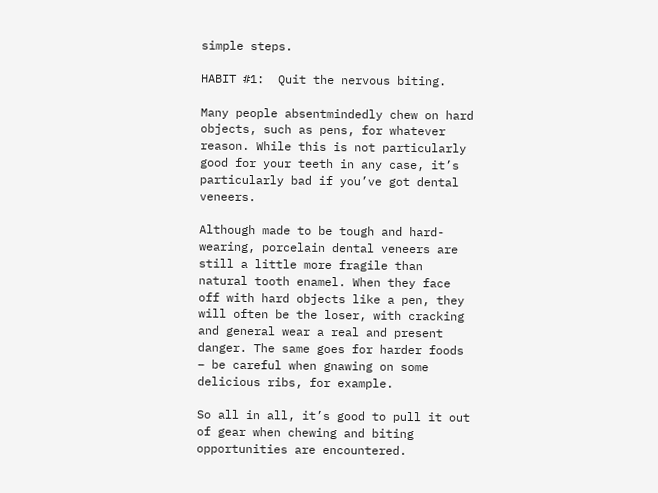simple steps.

HABIT #1:  Quit the nervous biting.

Many people absentmindedly chew on hard objects, such as pens, for whatever reason. While this is not particularly good for your teeth in any case, it’s particularly bad if you’ve got dental veneers.

Although made to be tough and hard-wearing, porcelain dental veneers are still a little more fragile than natural tooth enamel. When they face off with hard objects like a pen, they will often be the loser, with cracking and general wear a real and present danger. The same goes for harder foods – be careful when gnawing on some delicious ribs, for example.

So all in all, it’s good to pull it out of gear when chewing and biting opportunities are encountered.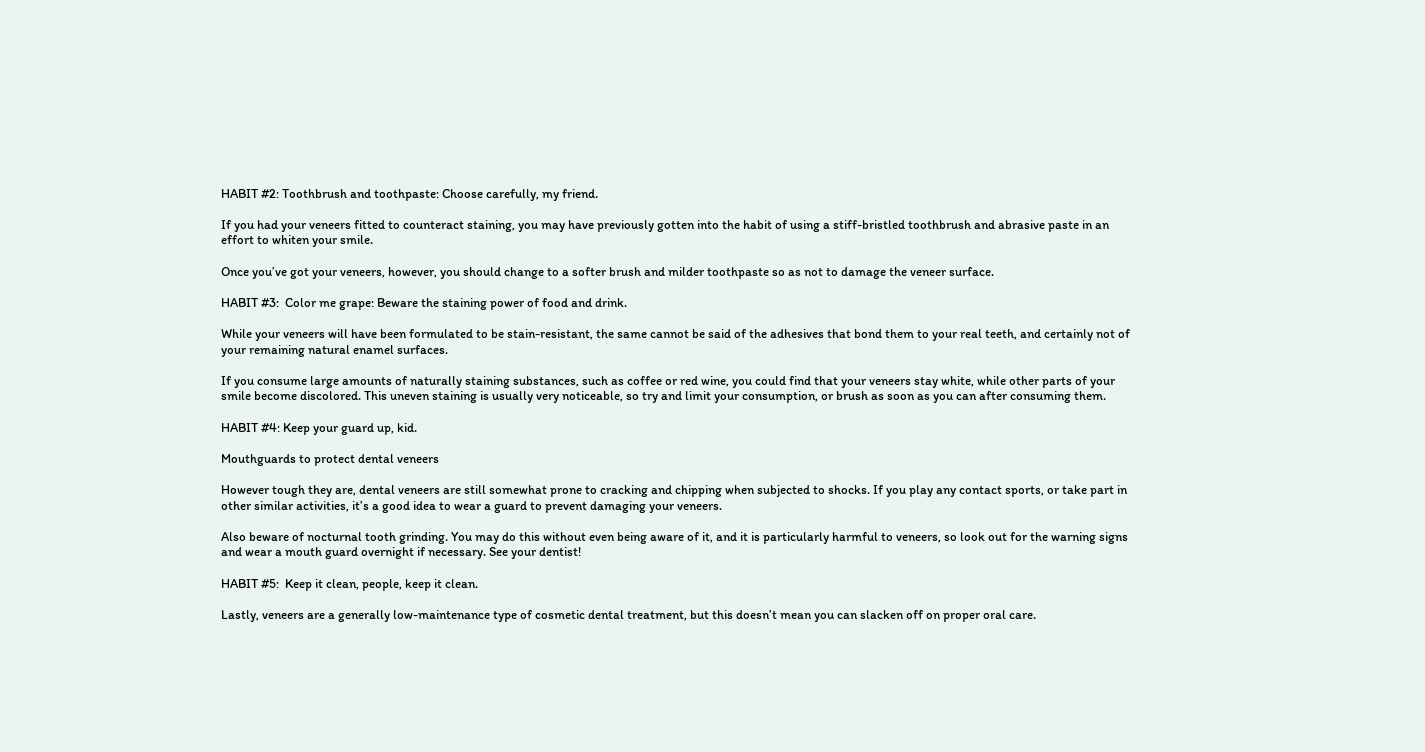HABIT #2: Toothbrush and toothpaste: Choose carefully, my friend.

If you had your veneers fitted to counteract staining, you may have previously gotten into the habit of using a stiff-bristled toothbrush and abrasive paste in an effort to whiten your smile.

Once you’ve got your veneers, however, you should change to a softer brush and milder toothpaste so as not to damage the veneer surface.

HABIT #3:  Color me grape: Beware the staining power of food and drink.

While your veneers will have been formulated to be stain-resistant, the same cannot be said of the adhesives that bond them to your real teeth, and certainly not of your remaining natural enamel surfaces.

If you consume large amounts of naturally staining substances, such as coffee or red wine, you could find that your veneers stay white, while other parts of your smile become discolored. This uneven staining is usually very noticeable, so try and limit your consumption, or brush as soon as you can after consuming them.

HABIT #4: Keep your guard up, kid.

Mouthguards to protect dental veneers

However tough they are, dental veneers are still somewhat prone to cracking and chipping when subjected to shocks. If you play any contact sports, or take part in other similar activities, it’s a good idea to wear a guard to prevent damaging your veneers.

Also beware of nocturnal tooth grinding. You may do this without even being aware of it, and it is particularly harmful to veneers, so look out for the warning signs and wear a mouth guard overnight if necessary. See your dentist!

HABIT #5:  Keep it clean, people, keep it clean.

Lastly, veneers are a generally low-maintenance type of cosmetic dental treatment, but this doesn’t mean you can slacken off on proper oral care.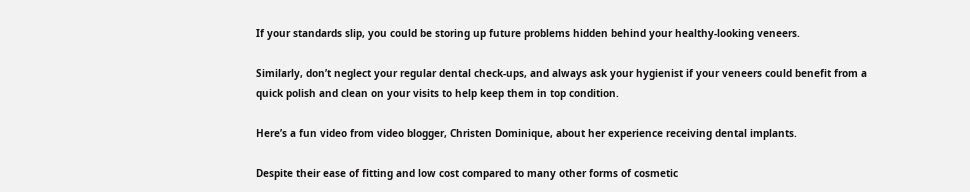If your standards slip, you could be storing up future problems hidden behind your healthy-looking veneers.

Similarly, don’t neglect your regular dental check-ups, and always ask your hygienist if your veneers could benefit from a quick polish and clean on your visits to help keep them in top condition.

Here’s a fun video from video blogger, Christen Dominique, about her experience receiving dental implants.

Despite their ease of fitting and low cost compared to many other forms of cosmetic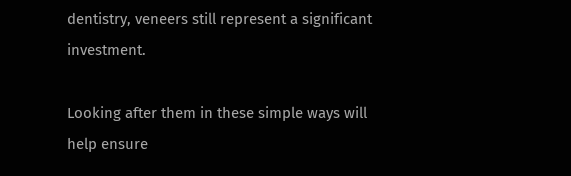dentistry, veneers still represent a significant investment.

Looking after them in these simple ways will help ensure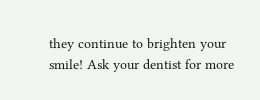they continue to brighten your smile! Ask your dentist for more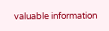valuable information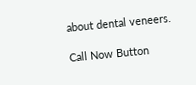about dental veneers.

Call Now Button